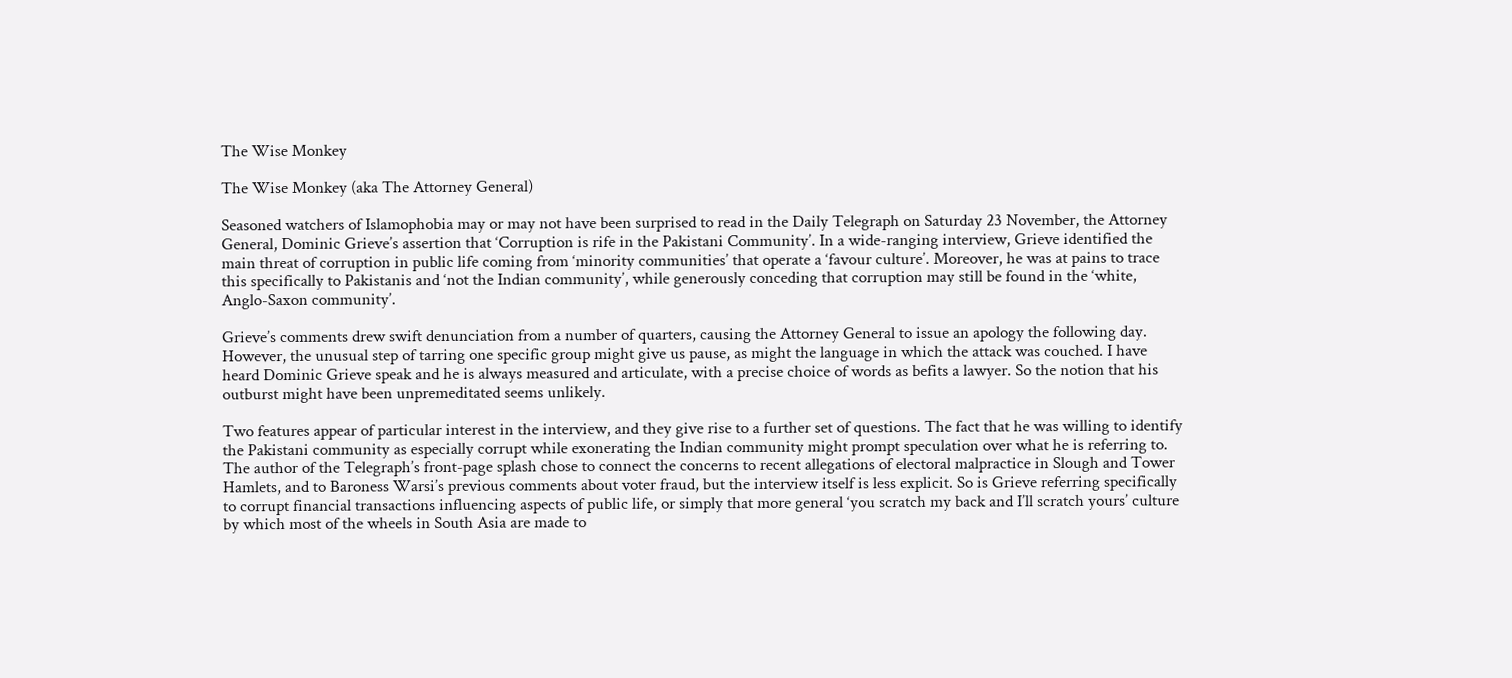The Wise Monkey

The Wise Monkey (aka The Attorney General)

Seasoned watchers of Islamophobia may or may not have been surprised to read in the Daily Telegraph on Saturday 23 November, the Attorney General, Dominic Grieve’s assertion that ‘Corruption is rife in the Pakistani Community’. In a wide-ranging interview, Grieve identified the main threat of corruption in public life coming from ‘minority communities’ that operate a ‘favour culture’. Moreover, he was at pains to trace this specifically to Pakistanis and ‘not the Indian community’, while generously conceding that corruption may still be found in the ‘white, Anglo-Saxon community’.

Grieve’s comments drew swift denunciation from a number of quarters, causing the Attorney General to issue an apology the following day. However, the unusual step of tarring one specific group might give us pause, as might the language in which the attack was couched. I have heard Dominic Grieve speak and he is always measured and articulate, with a precise choice of words as befits a lawyer. So the notion that his outburst might have been unpremeditated seems unlikely.

Two features appear of particular interest in the interview, and they give rise to a further set of questions. The fact that he was willing to identify the Pakistani community as especially corrupt while exonerating the Indian community might prompt speculation over what he is referring to. The author of the Telegraph’s front-page splash chose to connect the concerns to recent allegations of electoral malpractice in Slough and Tower Hamlets, and to Baroness Warsi’s previous comments about voter fraud, but the interview itself is less explicit. So is Grieve referring specifically to corrupt financial transactions influencing aspects of public life, or simply that more general ‘you scratch my back and I’ll scratch yours’ culture by which most of the wheels in South Asia are made to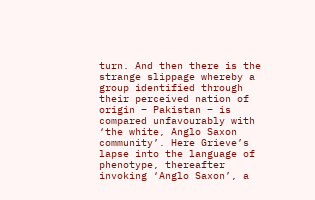turn. And then there is the strange slippage whereby a group identified through their perceived nation of origin – Pakistan – is compared unfavourably with ‘the white, Anglo Saxon community’. Here Grieve’s lapse into the language of phenotype, thereafter invoking ‘Anglo Saxon’, a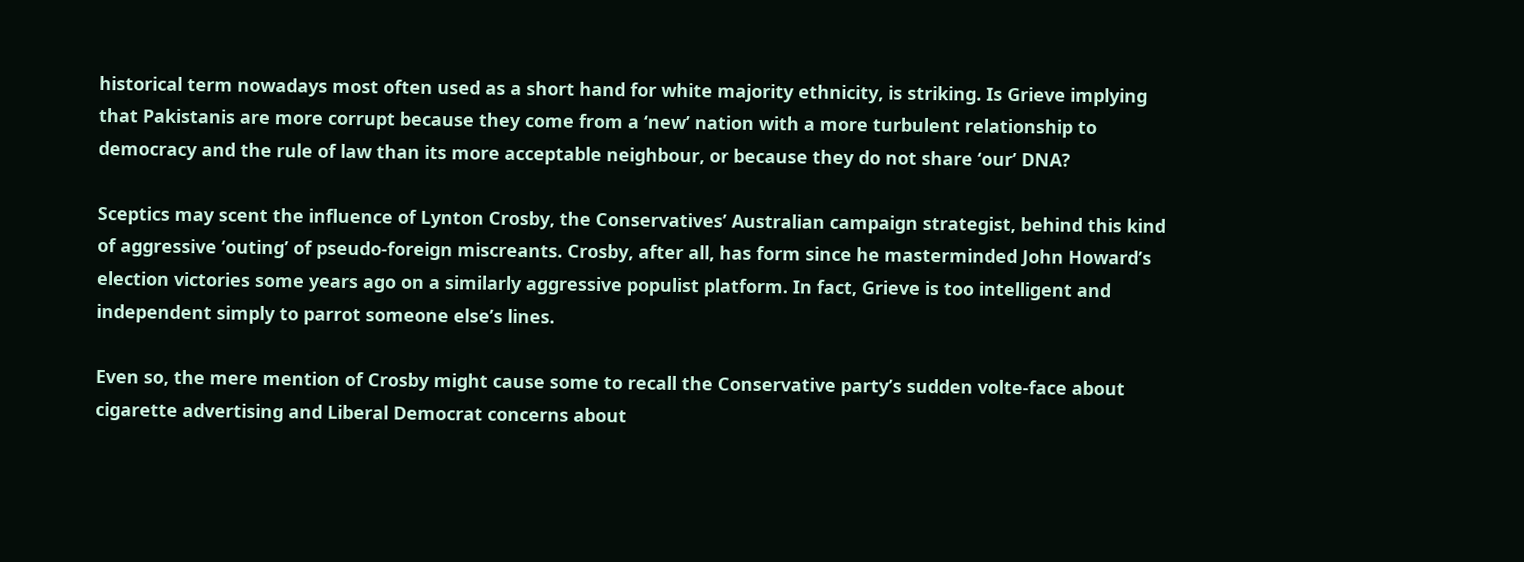historical term nowadays most often used as a short hand for white majority ethnicity, is striking. Is Grieve implying that Pakistanis are more corrupt because they come from a ‘new’ nation with a more turbulent relationship to democracy and the rule of law than its more acceptable neighbour, or because they do not share ‘our’ DNA?

Sceptics may scent the influence of Lynton Crosby, the Conservatives’ Australian campaign strategist, behind this kind of aggressive ‘outing’ of pseudo-foreign miscreants. Crosby, after all, has form since he masterminded John Howard’s election victories some years ago on a similarly aggressive populist platform. In fact, Grieve is too intelligent and independent simply to parrot someone else’s lines.

Even so, the mere mention of Crosby might cause some to recall the Conservative party’s sudden volte-face about cigarette advertising and Liberal Democrat concerns about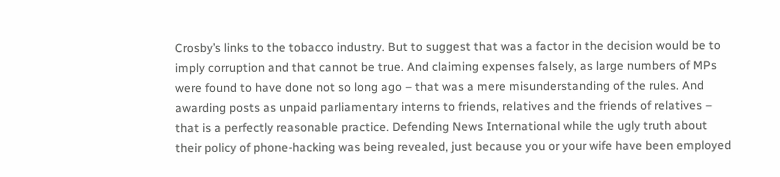Crosby’s links to the tobacco industry. But to suggest that was a factor in the decision would be to imply corruption and that cannot be true. And claiming expenses falsely, as large numbers of MPs were found to have done not so long ago – that was a mere misunderstanding of the rules. And awarding posts as unpaid parliamentary interns to friends, relatives and the friends of relatives – that is a perfectly reasonable practice. Defending News International while the ugly truth about their policy of phone-hacking was being revealed, just because you or your wife have been employed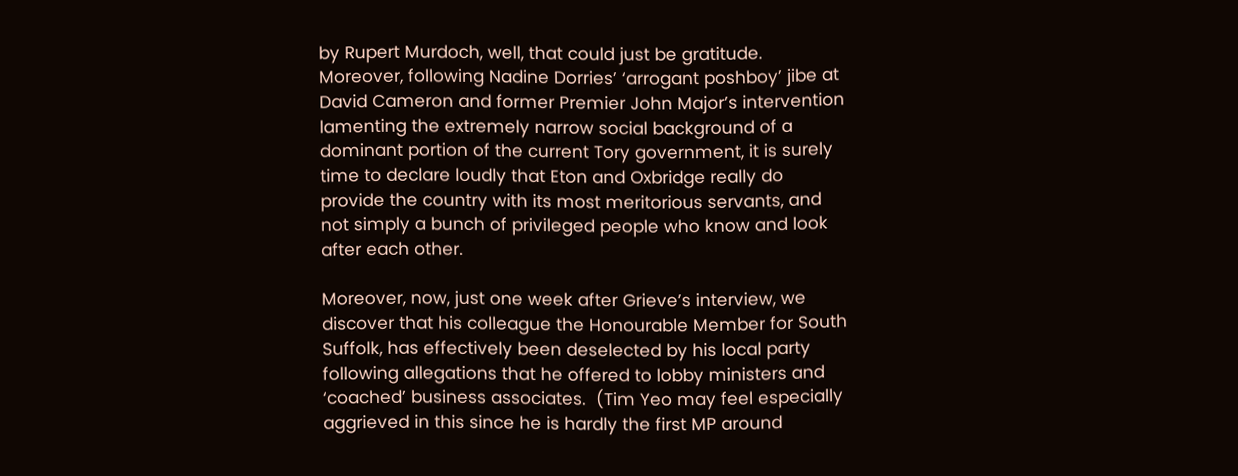by Rupert Murdoch, well, that could just be gratitude. Moreover, following Nadine Dorries’ ‘arrogant poshboy’ jibe at David Cameron and former Premier John Major’s intervention lamenting the extremely narrow social background of a dominant portion of the current Tory government, it is surely time to declare loudly that Eton and Oxbridge really do provide the country with its most meritorious servants, and not simply a bunch of privileged people who know and look after each other.

Moreover, now, just one week after Grieve’s interview, we discover that his colleague the Honourable Member for South Suffolk, has effectively been deselected by his local party following allegations that he offered to lobby ministers and ‘coached’ business associates.  (Tim Yeo may feel especially aggrieved in this since he is hardly the first MP around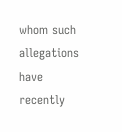whom such allegations have recently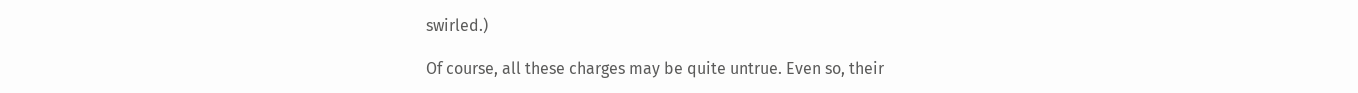swirled.)

Of course, all these charges may be quite untrue. Even so, their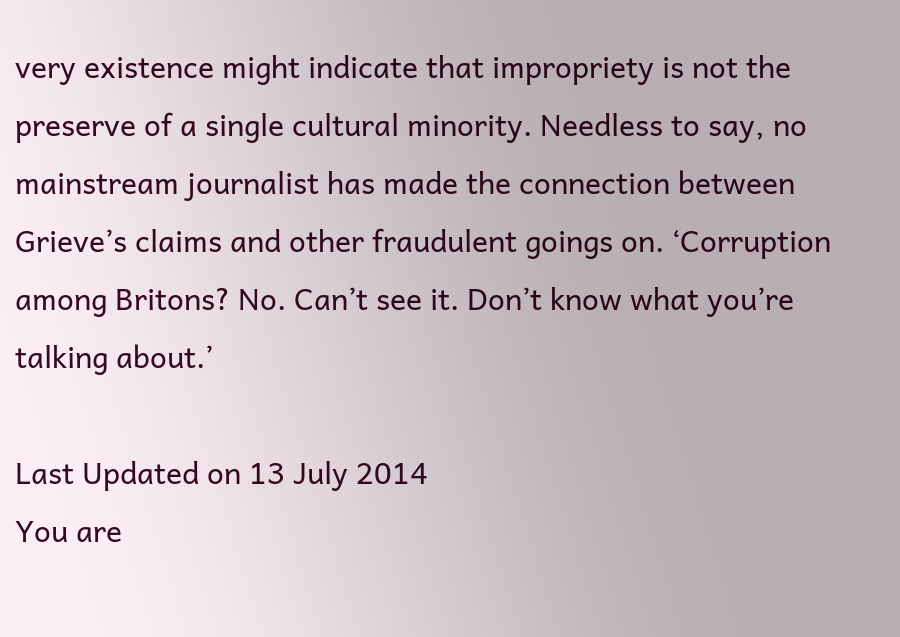very existence might indicate that impropriety is not the preserve of a single cultural minority. Needless to say, no mainstream journalist has made the connection between Grieve’s claims and other fraudulent goings on. ‘Corruption among Britons? No. Can’t see it. Don’t know what you’re talking about.’

Last Updated on 13 July 2014
You are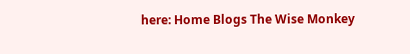here: Home Blogs The Wise Monkey